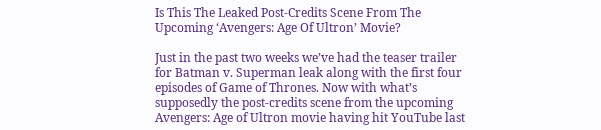Is This The Leaked Post-Credits Scene From The Upcoming ‘Avengers: Age Of Ultron’ Movie?

Just in the past two weeks we’ve had the teaser trailer for Batman v. Superman leak along with the first four episodes of Game of Thrones. Now with what’s supposedly the post-credits scene from the upcoming Avengers: Age of Ultron movie having hit YouTube last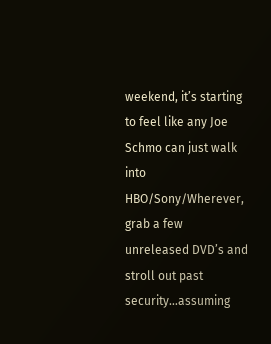weekend, it’s starting to feel like any Joe Schmo can just walk into HBO/Sony/Wherever, grab a few unreleased DVD’s and stroll out past security…assuming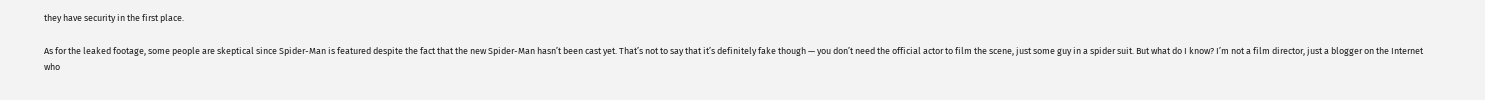they have security in the first place.

As for the leaked footage, some people are skeptical since Spider-Man is featured despite the fact that the new Spider-Man hasn’t been cast yet. That’s not to say that it’s definitely fake though — you don’t need the official actor to film the scene, just some guy in a spider suit. But what do I know? I’m not a film director, just a blogger on the Internet who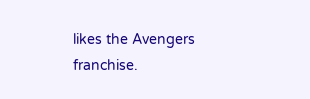likes the Avengers franchise.